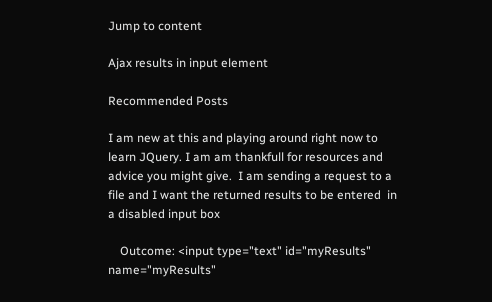Jump to content

Ajax results in input element

Recommended Posts

I am new at this and playing around right now to learn JQuery. I am am thankfull for resources and advice you might give.  I am sending a request to a file and I want the returned results to be entered  in a disabled input box

    Outcome: <input type="text" id="myResults"  name="myResults"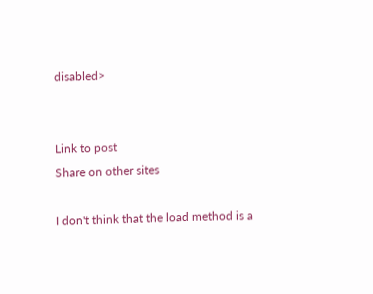disabled>


Link to post
Share on other sites

I don't think that the load method is a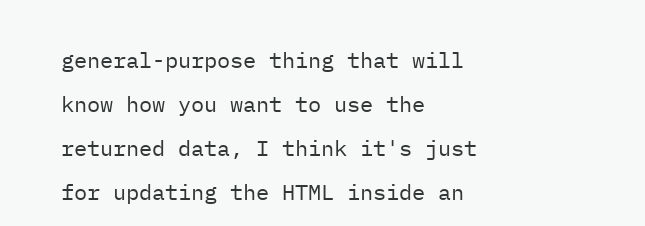general-purpose thing that will know how you want to use the returned data, I think it's just for updating the HTML inside an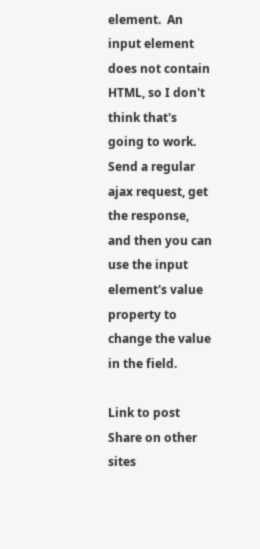element.  An input element does not contain HTML, so I don't think that's going to work.  Send a regular ajax request, get the response, and then you can use the input element's value property to change the value in the field.

Link to post
Share on other sites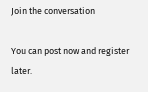Join the conversation

You can post now and register later.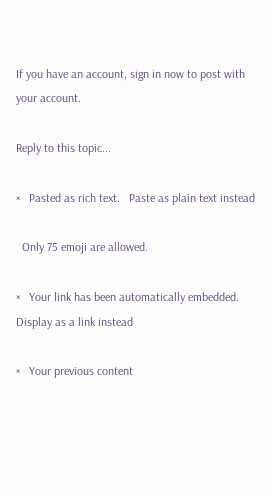If you have an account, sign in now to post with your account.

Reply to this topic...

×   Pasted as rich text.   Paste as plain text instead

  Only 75 emoji are allowed.

×   Your link has been automatically embedded.   Display as a link instead

×   Your previous content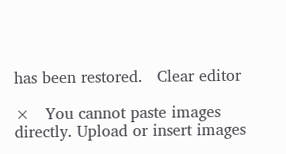has been restored.   Clear editor

×   You cannot paste images directly. Upload or insert images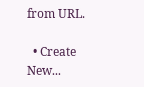from URL.

  • Create New...